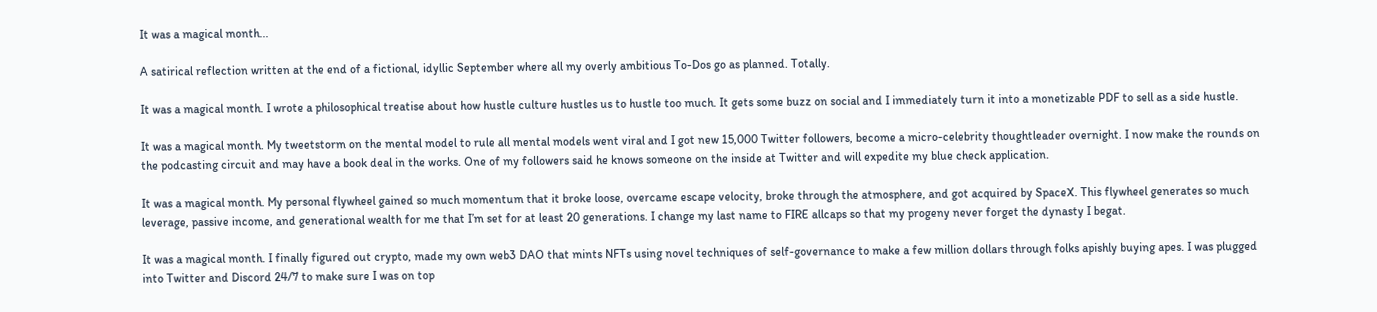It was a magical month...

A satirical reflection written at the end of a fictional, idyllic September where all my overly ambitious To-Dos go as planned. Totally.

It was a magical month. I wrote a philosophical treatise about how hustle culture hustles us to hustle too much. It gets some buzz on social and I immediately turn it into a monetizable PDF to sell as a side hustle.

It was a magical month. My tweetstorm on the mental model to rule all mental models went viral and I got new 15,000 Twitter followers, become a micro-celebrity thoughtleader overnight. I now make the rounds on the podcasting circuit and may have a book deal in the works. One of my followers said he knows someone on the inside at Twitter and will expedite my blue check application.

It was a magical month. My personal flywheel gained so much momentum that it broke loose, overcame escape velocity, broke through the atmosphere, and got acquired by SpaceX. This flywheel generates so much leverage, passive income, and generational wealth for me that I’m set for at least 20 generations. I change my last name to FIRE allcaps so that my progeny never forget the dynasty I begat.

It was a magical month. I finally figured out crypto, made my own web3 DAO that mints NFTs using novel techniques of self-governance to make a few million dollars through folks apishly buying apes. I was plugged into Twitter and Discord 24/7 to make sure I was on top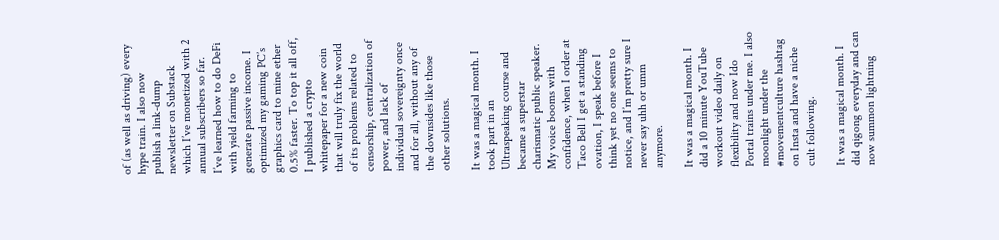of (as well as driving) every hype train. I also now publish a link-dump newsletter on Substack which I’ve monetized with 2 annual subscribers so far. I’ve learned how to do DeFi with yield farming to generate passive income. I optimized my gaming PC’s graphics card to mine ether 0.5% faster. To top it all off, I published a crypto whitepaper for a new coin that will truly fix the world of its problems related to censorship, centralization of power, and lack of individual sovereignty once and for all, without any of the downsides like those other solutions.

It was a magical month. I took part in an Ultraspeaking course and became a superstar charismatic public speaker. My voice booms with confidence, when I order at Taco Bell I get a standing ovation, I speak before I think yet no one seems to notice, and I’m pretty sure I never say uhh or umm anymore.

It was a magical month. I did a 10 minute YouTube workout video daily on flexibility and now Ido Portal trains under me. I also moonlight under the #movementculture hashtag on Insta and have a niche cult following.

It was a magical month. I did qigong everyday and can now summon lightning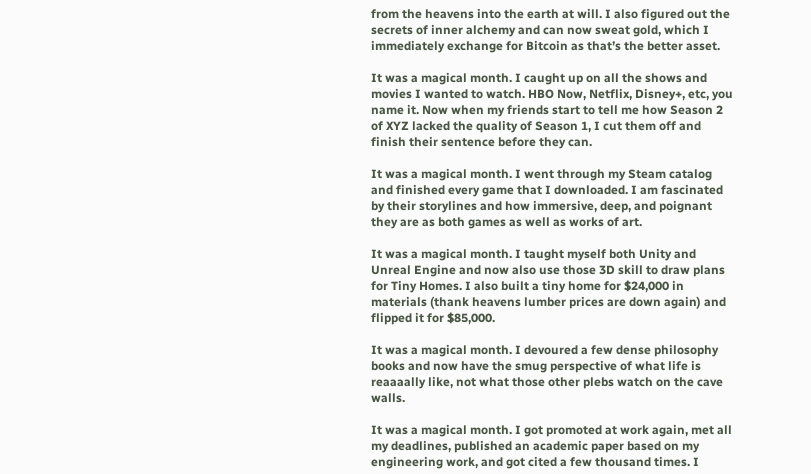from the heavens into the earth at will. I also figured out the secrets of inner alchemy and can now sweat gold, which I immediately exchange for Bitcoin as that’s the better asset.

It was a magical month. I caught up on all the shows and movies I wanted to watch. HBO Now, Netflix, Disney+, etc, you name it. Now when my friends start to tell me how Season 2 of XYZ lacked the quality of Season 1, I cut them off and finish their sentence before they can.

It was a magical month. I went through my Steam catalog and finished every game that I downloaded. I am fascinated by their storylines and how immersive, deep, and poignant they are as both games as well as works of art.

It was a magical month. I taught myself both Unity and Unreal Engine and now also use those 3D skill to draw plans for Tiny Homes. I also built a tiny home for $24,000 in materials (thank heavens lumber prices are down again) and flipped it for $85,000.

It was a magical month. I devoured a few dense philosophy books and now have the smug perspective of what life is reaaaally like, not what those other plebs watch on the cave walls.

It was a magical month. I got promoted at work again, met all my deadlines, published an academic paper based on my engineering work, and got cited a few thousand times. I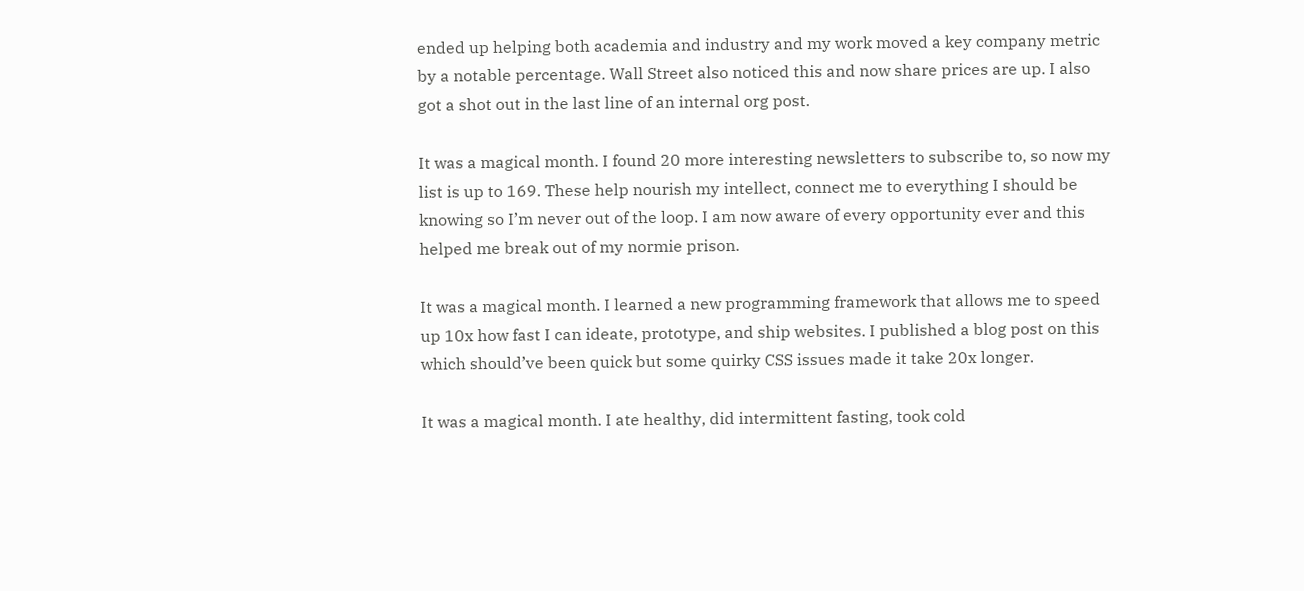ended up helping both academia and industry and my work moved a key company metric by a notable percentage. Wall Street also noticed this and now share prices are up. I also got a shot out in the last line of an internal org post.

It was a magical month. I found 20 more interesting newsletters to subscribe to, so now my list is up to 169. These help nourish my intellect, connect me to everything I should be knowing so I’m never out of the loop. I am now aware of every opportunity ever and this helped me break out of my normie prison.

It was a magical month. I learned a new programming framework that allows me to speed up 10x how fast I can ideate, prototype, and ship websites. I published a blog post on this which should’ve been quick but some quirky CSS issues made it take 20x longer.

It was a magical month. I ate healthy, did intermittent fasting, took cold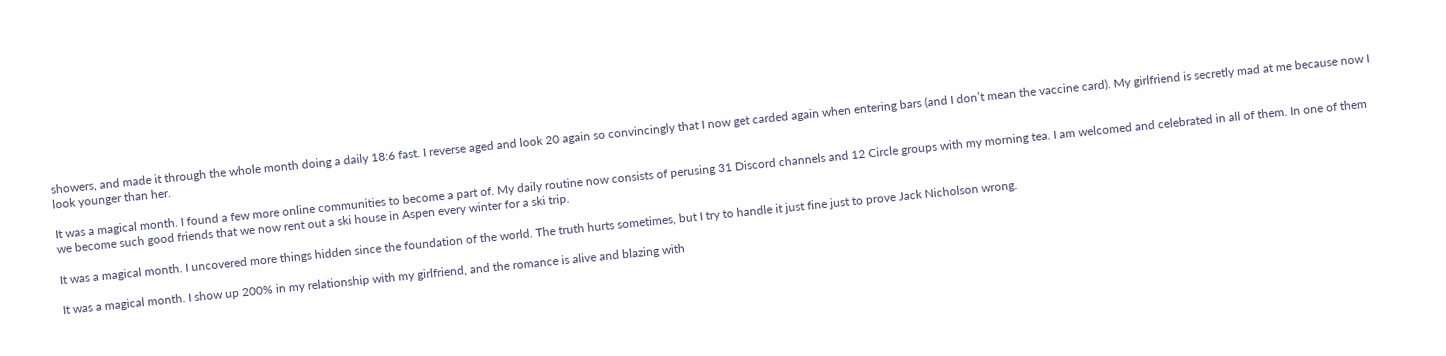showers, and made it through the whole month doing a daily 18:6 fast. I reverse aged and look 20 again so convincingly that I now get carded again when entering bars (and I don’t mean the vaccine card). My girlfriend is secretly mad at me because now I look younger than her.

It was a magical month. I found a few more online communities to become a part of. My daily routine now consists of perusing 31 Discord channels and 12 Circle groups with my morning tea. I am welcomed and celebrated in all of them. In one of them we become such good friends that we now rent out a ski house in Aspen every winter for a ski trip.

It was a magical month. I uncovered more things hidden since the foundation of the world. The truth hurts sometimes, but I try to handle it just fine just to prove Jack Nicholson wrong.

It was a magical month. I show up 200% in my relationship with my girlfriend, and the romance is alive and blazing with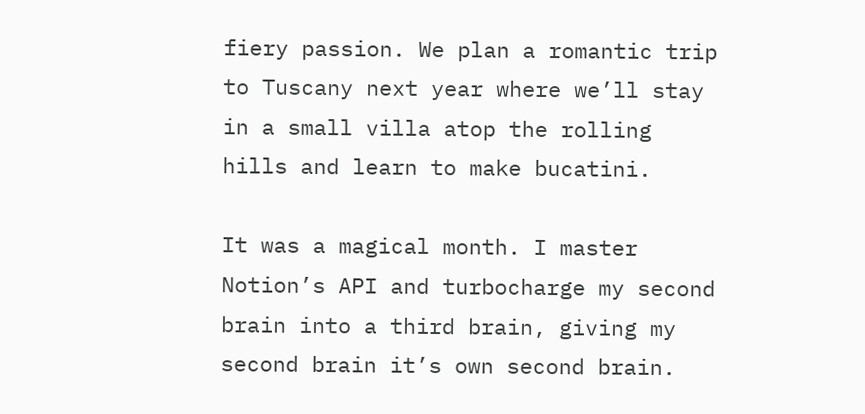fiery passion. We plan a romantic trip to Tuscany next year where we’ll stay in a small villa atop the rolling hills and learn to make bucatini.

It was a magical month. I master Notion’s API and turbocharge my second brain into a third brain, giving my second brain it’s own second brain.